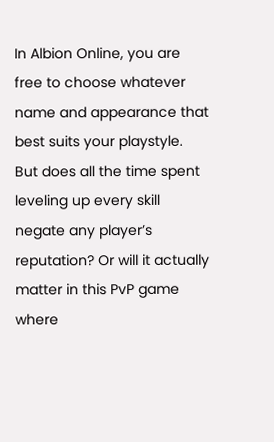In Albion Online, you are free to choose whatever name and appearance that best suits your playstyle. But does all the time spent leveling up every skill negate any player’s reputation? Or will it actually matter in this PvP game where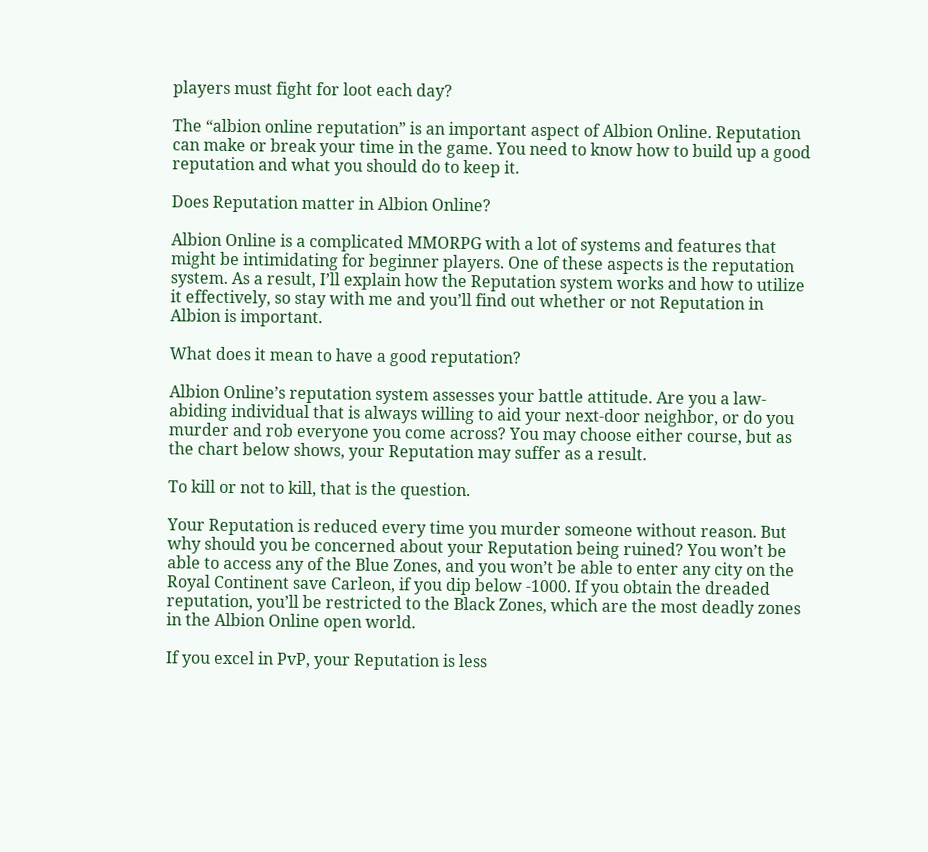players must fight for loot each day?

The “albion online reputation” is an important aspect of Albion Online. Reputation can make or break your time in the game. You need to know how to build up a good reputation and what you should do to keep it.

Does Reputation matter in Albion Online?

Albion Online is a complicated MMORPG with a lot of systems and features that might be intimidating for beginner players. One of these aspects is the reputation system. As a result, I’ll explain how the Reputation system works and how to utilize it effectively, so stay with me and you’ll find out whether or not Reputation in Albion is important.

What does it mean to have a good reputation?

Albion Online’s reputation system assesses your battle attitude. Are you a law-abiding individual that is always willing to aid your next-door neighbor, or do you murder and rob everyone you come across? You may choose either course, but as the chart below shows, your Reputation may suffer as a result.

To kill or not to kill, that is the question.

Your Reputation is reduced every time you murder someone without reason. But why should you be concerned about your Reputation being ruined? You won’t be able to access any of the Blue Zones, and you won’t be able to enter any city on the Royal Continent save Carleon, if you dip below -1000. If you obtain the dreaded reputation, you’ll be restricted to the Black Zones, which are the most deadly zones in the Albion Online open world.

If you excel in PvP, your Reputation is less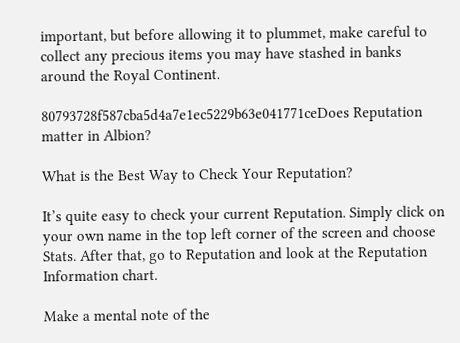important, but before allowing it to plummet, make careful to collect any precious items you may have stashed in banks around the Royal Continent.

80793728f587cba5d4a7e1ec5229b63e041771ceDoes Reputation matter in Albion?

What is the Best Way to Check Your Reputation?

It’s quite easy to check your current Reputation. Simply click on your own name in the top left corner of the screen and choose Stats. After that, go to Reputation and look at the Reputation Information chart.

Make a mental note of the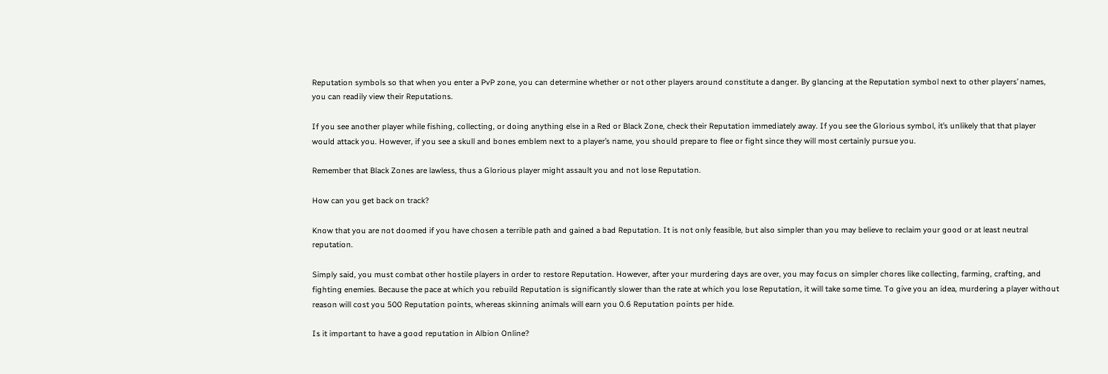Reputation symbols so that when you enter a PvP zone, you can determine whether or not other players around constitute a danger. By glancing at the Reputation symbol next to other players’ names, you can readily view their Reputations.

If you see another player while fishing, collecting, or doing anything else in a Red or Black Zone, check their Reputation immediately away. If you see the Glorious symbol, it’s unlikely that that player would attack you. However, if you see a skull and bones emblem next to a player’s name, you should prepare to flee or fight since they will most certainly pursue you.

Remember that Black Zones are lawless, thus a Glorious player might assault you and not lose Reputation.

How can you get back on track?

Know that you are not doomed if you have chosen a terrible path and gained a bad Reputation. It is not only feasible, but also simpler than you may believe to reclaim your good or at least neutral reputation.

Simply said, you must combat other hostile players in order to restore Reputation. However, after your murdering days are over, you may focus on simpler chores like collecting, farming, crafting, and fighting enemies. Because the pace at which you rebuild Reputation is significantly slower than the rate at which you lose Reputation, it will take some time. To give you an idea, murdering a player without reason will cost you 500 Reputation points, whereas skinning animals will earn you 0.6 Reputation points per hide.

Is it important to have a good reputation in Albion Online?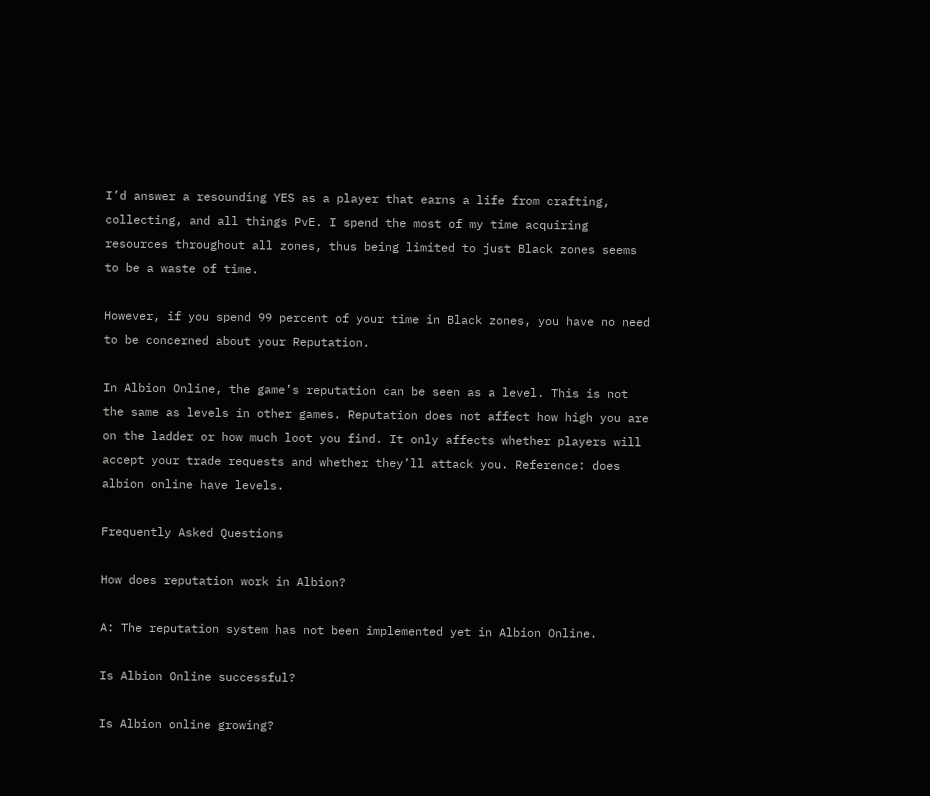I’d answer a resounding YES as a player that earns a life from crafting, collecting, and all things PvE. I spend the most of my time acquiring resources throughout all zones, thus being limited to just Black zones seems to be a waste of time.

However, if you spend 99 percent of your time in Black zones, you have no need to be concerned about your Reputation.

In Albion Online, the game’s reputation can be seen as a level. This is not the same as levels in other games. Reputation does not affect how high you are on the ladder or how much loot you find. It only affects whether players will accept your trade requests and whether they’ll attack you. Reference: does albion online have levels.

Frequently Asked Questions

How does reputation work in Albion?

A: The reputation system has not been implemented yet in Albion Online.

Is Albion Online successful?

Is Albion online growing?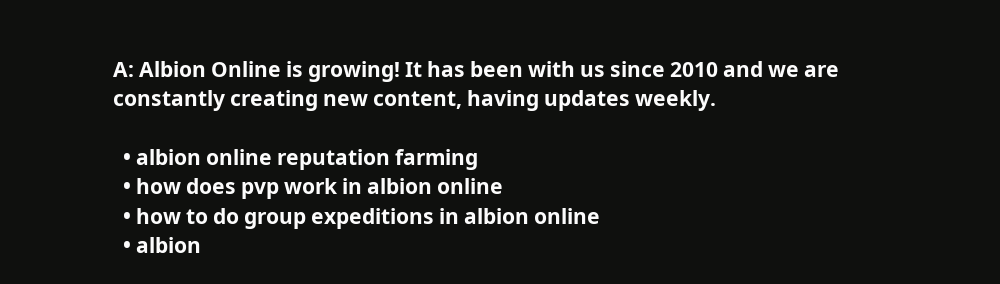A: Albion Online is growing! It has been with us since 2010 and we are constantly creating new content, having updates weekly.

  • albion online reputation farming
  • how does pvp work in albion online
  • how to do group expeditions in albion online
  • albion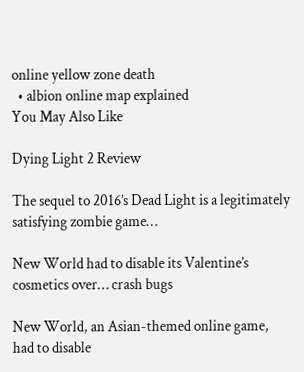online yellow zone death
  • albion online map explained
You May Also Like

Dying Light 2 Review

The sequel to 2016’s Dead Light is a legitimately satisfying zombie game…

New World had to disable its Valentine’s cosmetics over… crash bugs

New World, an Asian-themed online game, had to disable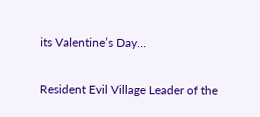its Valentine’s Day…

Resident Evil Village Leader of the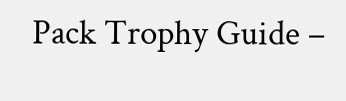Pack Trophy Guide –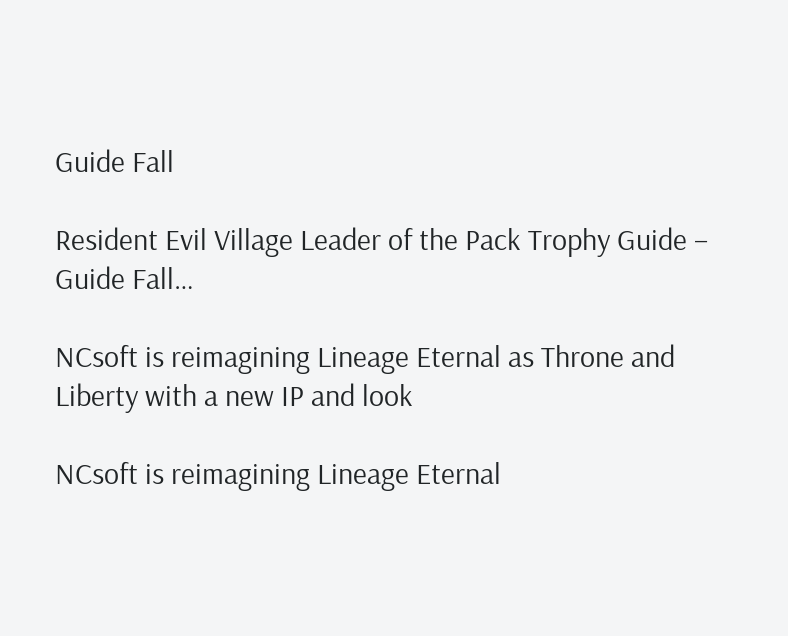Guide Fall

Resident Evil Village Leader of the Pack Trophy Guide – Guide Fall…

NCsoft is reimagining Lineage Eternal as Throne and Liberty with a new IP and look

NCsoft is reimagining Lineage Eternal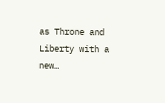as Throne and Liberty with a new…